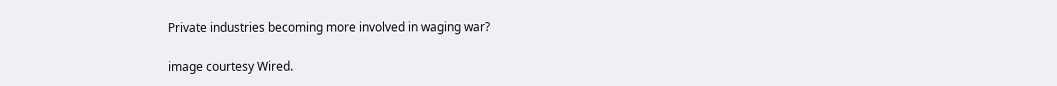Private industries becoming more involved in waging war?

image courtesy Wired.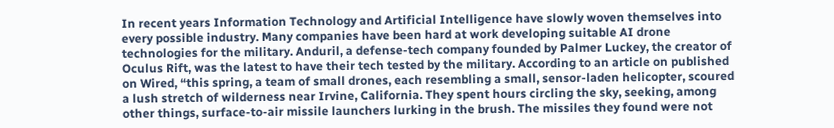In recent years Information Technology and Artificial Intelligence have slowly woven themselves into every possible industry. Many companies have been hard at work developing suitable AI drone technologies for the military. Anduril, a defense-tech company founded by Palmer Luckey, the creator of Oculus Rift, was the latest to have their tech tested by the military. According to an article on published on Wired, “this spring, a team of small drones, each resembling a small, sensor-laden helicopter, scoured a lush stretch of wilderness near Irvine, California. They spent hours circling the sky, seeking, among other things, surface-to-air missile launchers lurking in the brush. The missiles they found were not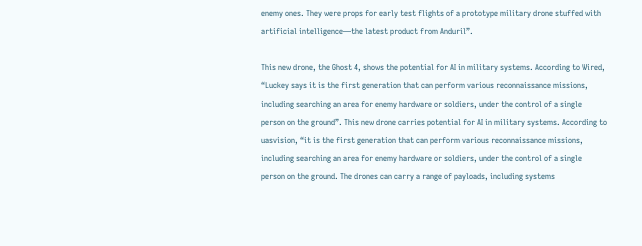enemy ones. They were props for early test flights of a prototype military drone stuffed with artificial intelligence—the latest product from Anduril”.

This new drone, the Ghost 4, shows the potential for AI in military systems. According to Wired, “Luckey says it is the first generation that can perform various reconnaissance missions, including searching an area for enemy hardware or soldiers, under the control of a single person on the ground”. This new drone carries potential for AI in military systems. According to uasvision, “it is the first generation that can perform various reconnaissance missions, including searching an area for enemy hardware or soldiers, under the control of a single person on the ground. The drones can carry a range of payloads, including systems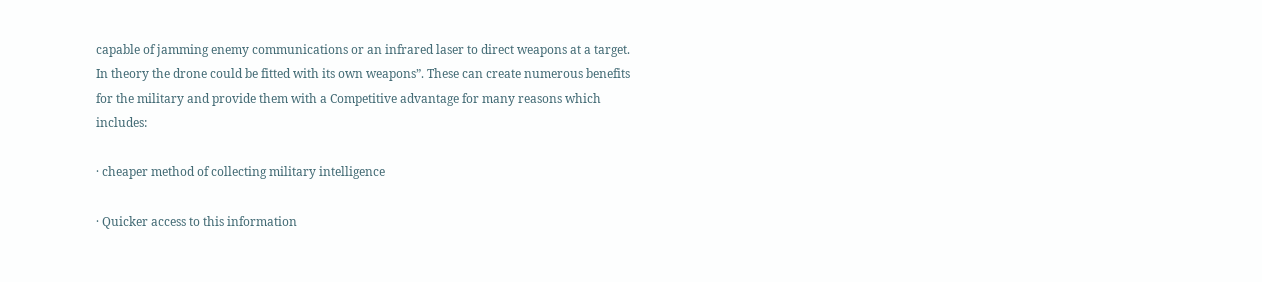capable of jamming enemy communications or an infrared laser to direct weapons at a target. In theory the drone could be fitted with its own weapons”. These can create numerous benefits for the military and provide them with a Competitive advantage for many reasons which includes:

· cheaper method of collecting military intelligence

· Quicker access to this information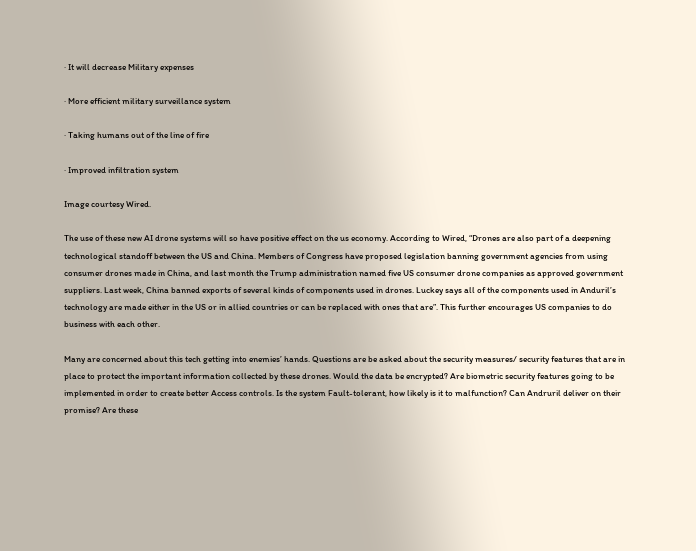· It will decrease Military expenses

· More efficient military surveillance system

· Taking humans out of the line of fire

· Improved infiltration system

Image courtesy Wired.

The use of these new AI drone systems will so have positive effect on the us economy. According to Wired, “Drones are also part of a deepening technological standoff between the US and China. Members of Congress have proposed legislation banning government agencies from using consumer drones made in China, and last month the Trump administration named five US consumer drone companies as approved government suppliers. Last week, China banned exports of several kinds of components used in drones. Luckey says all of the components used in Anduril’s technology are made either in the US or in allied countries or can be replaced with ones that are”. This further encourages US companies to do business with each other.

Many are concerned about this tech getting into enemies’ hands. Questions are be asked about the security measures/ security features that are in place to protect the important information collected by these drones. Would the data be encrypted? Are biometric security features going to be implemented in order to create better Access controls. Is the system Fault-tolerant, how likely is it to malfunction? Can Andruril deliver on their promise? Are these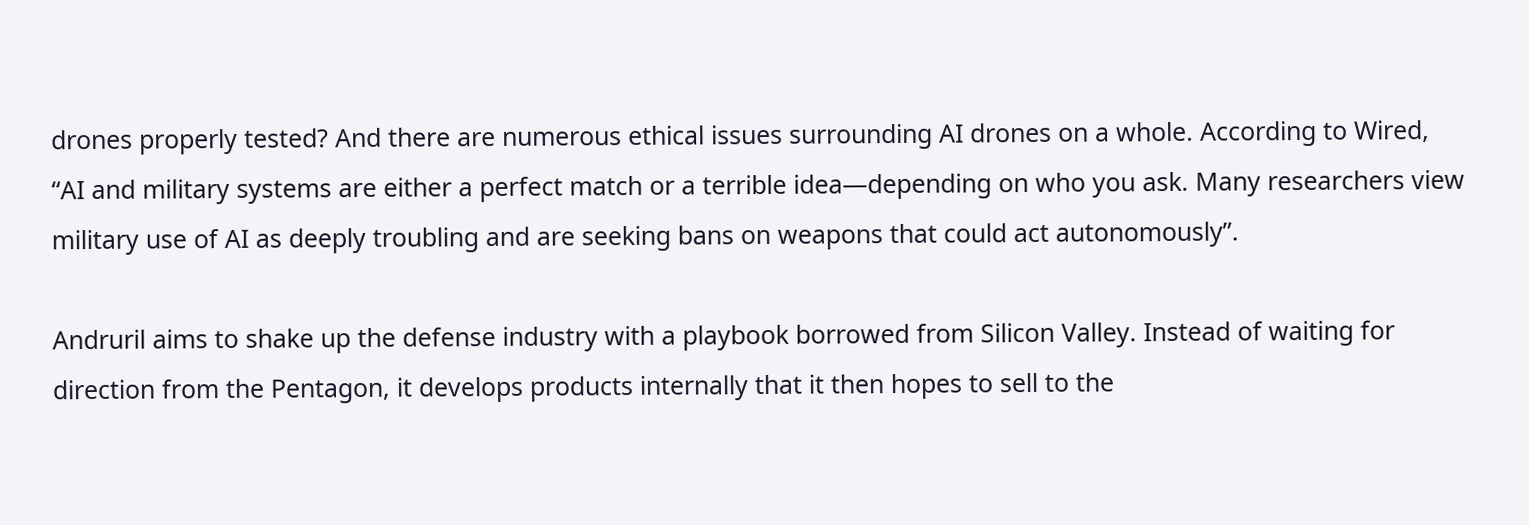drones properly tested? And there are numerous ethical issues surrounding AI drones on a whole. According to Wired, “AI and military systems are either a perfect match or a terrible idea—depending on who you ask. Many researchers view military use of AI as deeply troubling and are seeking bans on weapons that could act autonomously”.

Andruril aims to shake up the defense industry with a playbook borrowed from Silicon Valley. Instead of waiting for direction from the Pentagon, it develops products internally that it then hopes to sell to the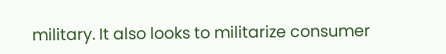military. It also looks to militarize consumer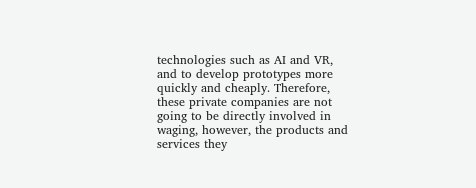technologies such as AI and VR, and to develop prototypes more quickly and cheaply. Therefore, these private companies are not going to be directly involved in waging, however, the products and services they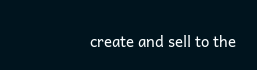create and sell to the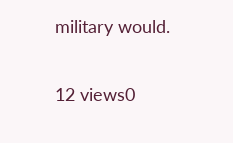military would.

12 views0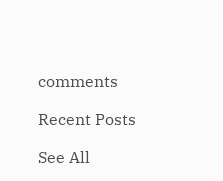comments

Recent Posts

See All